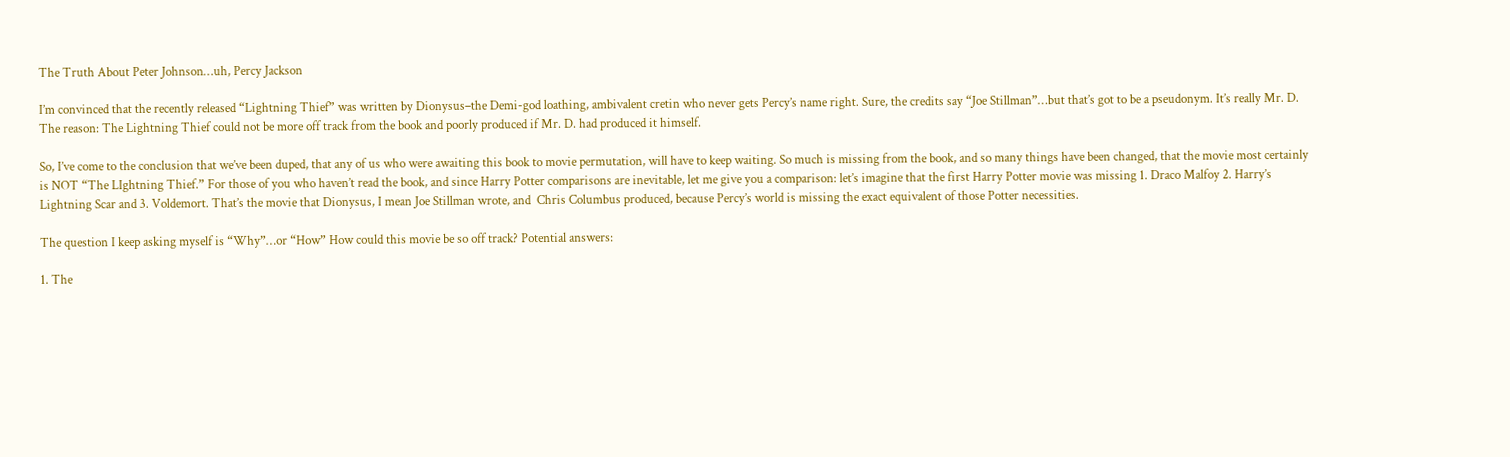The Truth About Peter Johnson…uh, Percy Jackson

I’m convinced that the recently released “Lightning Thief” was written by Dionysus–the Demi-god loathing, ambivalent cretin who never gets Percy’s name right. Sure, the credits say “Joe Stillman”…but that’s got to be a pseudonym. It’s really Mr. D. The reason: The Lightning Thief could not be more off track from the book and poorly produced if Mr. D. had produced it himself.

So, I’ve come to the conclusion that we’ve been duped, that any of us who were awaiting this book to movie permutation, will have to keep waiting. So much is missing from the book, and so many things have been changed, that the movie most certainly is NOT “The LIghtning Thief.” For those of you who haven’t read the book, and since Harry Potter comparisons are inevitable, let me give you a comparison: let’s imagine that the first Harry Potter movie was missing 1. Draco Malfoy 2. Harry’s Lightning Scar and 3. Voldemort. That’s the movie that Dionysus, I mean Joe Stillman wrote, and  Chris Columbus produced, because Percy’s world is missing the exact equivalent of those Potter necessities.

The question I keep asking myself is “Why”…or “How” How could this movie be so off track? Potential answers:

1. The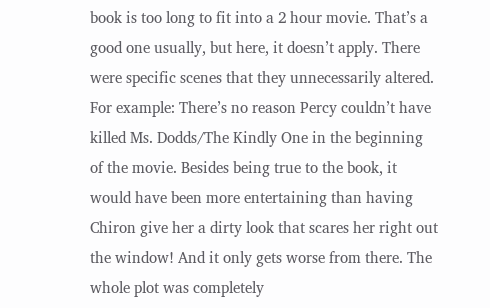book is too long to fit into a 2 hour movie. That’s a good one usually, but here, it doesn’t apply. There were specific scenes that they unnecessarily altered. For example: There’s no reason Percy couldn’t have killed Ms. Dodds/The Kindly One in the beginning of the movie. Besides being true to the book, it would have been more entertaining than having Chiron give her a dirty look that scares her right out the window! And it only gets worse from there. The whole plot was completely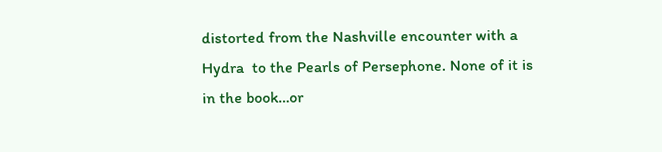distorted from the Nashville encounter with a Hydra  to the Pearls of Persephone. None of it is in the book…or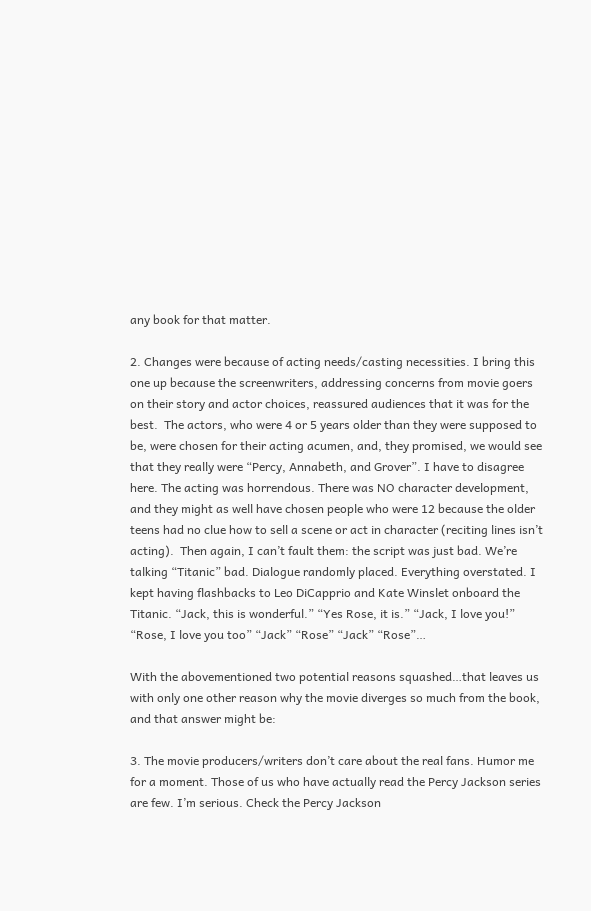any book for that matter.

2. Changes were because of acting needs/casting necessities. I bring this one up because the screenwriters, addressing concerns from movie goers on their story and actor choices, reassured audiences that it was for the best.  The actors, who were 4 or 5 years older than they were supposed to be, were chosen for their acting acumen, and, they promised, we would see that they really were “Percy, Annabeth, and Grover”. I have to disagree here. The acting was horrendous. There was NO character development, and they might as well have chosen people who were 12 because the older teens had no clue how to sell a scene or act in character (reciting lines isn’t acting).  Then again, I can’t fault them: the script was just bad. We’re talking “Titanic” bad. Dialogue randomly placed. Everything overstated. I kept having flashbacks to Leo DiCapprio and Kate Winslet onboard the Titanic. “Jack, this is wonderful.” “Yes Rose, it is.” “Jack, I love you!” “Rose, I love you too” “Jack” “Rose” “Jack” “Rose”…

With the abovementioned two potential reasons squashed…that leaves us with only one other reason why the movie diverges so much from the book, and that answer might be:

3. The movie producers/writers don’t care about the real fans. Humor me for a moment. Those of us who have actually read the Percy Jackson series are few. I’m serious. Check the Percy Jackson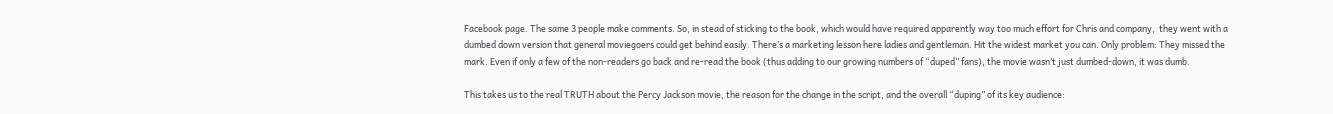Facebook page. The same 3 people make comments. So, in stead of sticking to the book, which would have required apparently way too much effort for Chris and company,  they went with a dumbed down version that general moviegoers could get behind easily. There’s a marketing lesson here ladies and gentleman. Hit the widest market you can. Only problem: They missed the mark. Even if only a few of the non-readers go back and re-read the book (thus adding to our growing numbers of “duped” fans), the movie wasn’t just dumbed-down, it was dumb.

This takes us to the real TRUTH about the Percy Jackson movie, the reason for the change in the script, and the overall “duping” of its key audience: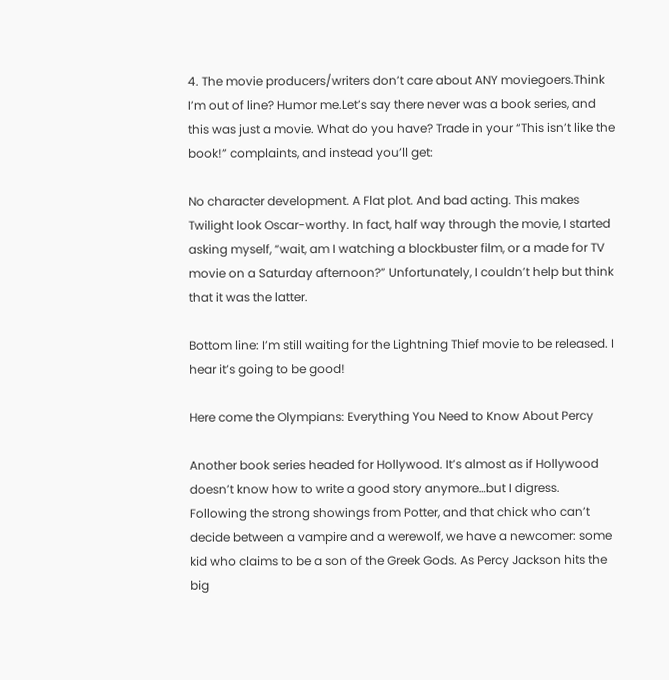4. The movie producers/writers don’t care about ANY moviegoers.Think I’m out of line? Humor me.Let’s say there never was a book series, and this was just a movie. What do you have? Trade in your “This isn’t like the book!” complaints, and instead you’ll get:

No character development. A Flat plot. And bad acting. This makes Twilight look Oscar-worthy. In fact, half way through the movie, I started asking myself, “wait, am I watching a blockbuster film, or a made for TV movie on a Saturday afternoon?” Unfortunately, I couldn’t help but think that it was the latter.

Bottom line: I’m still waiting for the Lightning Thief movie to be released. I hear it’s going to be good!

Here come the Olympians: Everything You Need to Know About Percy

Another book series headed for Hollywood. It’s almost as if Hollywood doesn’t know how to write a good story anymore…but I digress. Following the strong showings from Potter, and that chick who can’t decide between a vampire and a werewolf, we have a newcomer: some kid who claims to be a son of the Greek Gods. As Percy Jackson hits the big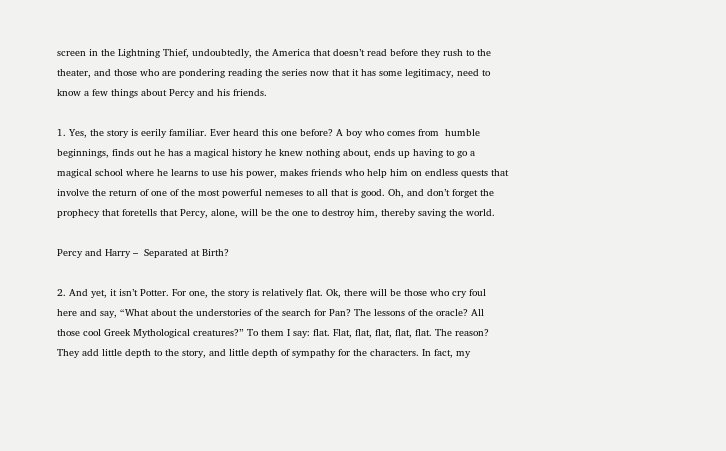screen in the Lightning Thief, undoubtedly, the America that doesn’t read before they rush to the theater, and those who are pondering reading the series now that it has some legitimacy, need to know a few things about Percy and his friends.

1. Yes, the story is eerily familiar. Ever heard this one before? A boy who comes from  humble beginnings, finds out he has a magical history he knew nothing about, ends up having to go a magical school where he learns to use his power, makes friends who help him on endless quests that involve the return of one of the most powerful nemeses to all that is good. Oh, and don’t forget the prophecy that foretells that Percy, alone, will be the one to destroy him, thereby saving the world.

Percy and Harry –  Separated at Birth?

2. And yet, it isn’t Potter. For one, the story is relatively flat. Ok, there will be those who cry foul here and say, “What about the understories of the search for Pan? The lessons of the oracle? All those cool Greek Mythological creatures?” To them I say: flat. Flat, flat, flat, flat, flat. The reason? They add little depth to the story, and little depth of sympathy for the characters. In fact, my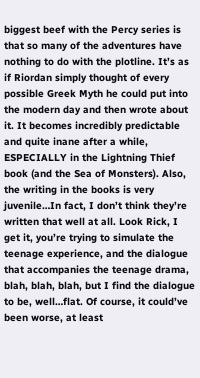biggest beef with the Percy series is that so many of the adventures have nothing to do with the plotline. It’s as if Riordan simply thought of every possible Greek Myth he could put into the modern day and then wrote about it. It becomes incredibly predictable and quite inane after a while, ESPECIALLY in the Lightning Thief book (and the Sea of Monsters). Also, the writing in the books is very juvenile…In fact, I don’t think they’re written that well at all. Look Rick, I get it, you’re trying to simulate the teenage experience, and the dialogue that accompanies the teenage drama, blah, blah, blah, but I find the dialogue to be, well…flat. Of course, it could’ve been worse, at least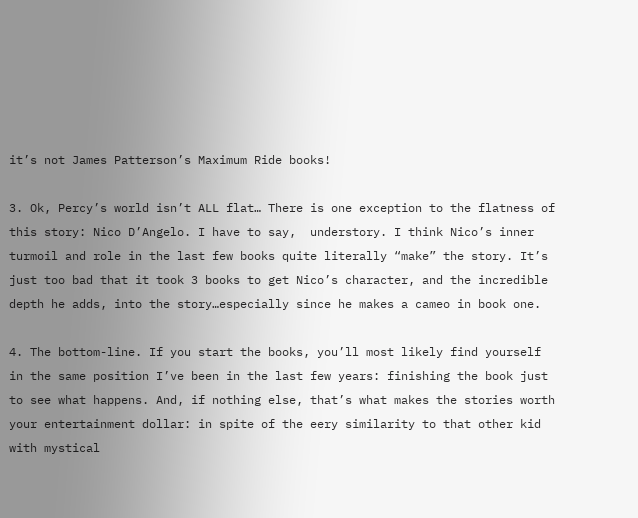it’s not James Patterson’s Maximum Ride books!

3. Ok, Percy’s world isn’t ALL flat… There is one exception to the flatness of this story: Nico D’Angelo. I have to say,  understory. I think Nico’s inner turmoil and role in the last few books quite literally “make” the story. It’s just too bad that it took 3 books to get Nico’s character, and the incredible depth he adds, into the story…especially since he makes a cameo in book one.

4. The bottom-line. If you start the books, you’ll most likely find yourself in the same position I’ve been in the last few years: finishing the book just to see what happens. And, if nothing else, that’s what makes the stories worth your entertainment dollar: in spite of the eery similarity to that other kid with mystical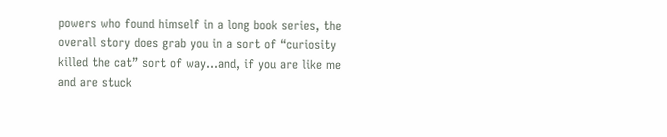powers who found himself in a long book series, the overall story does grab you in a sort of “curiosity killed the cat” sort of way…and, if you are like me and are stuck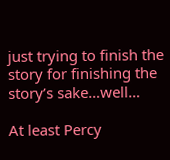just trying to finish the story for finishing the story’s sake…well…

At least Percy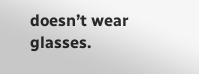doesn’t wear glasses.